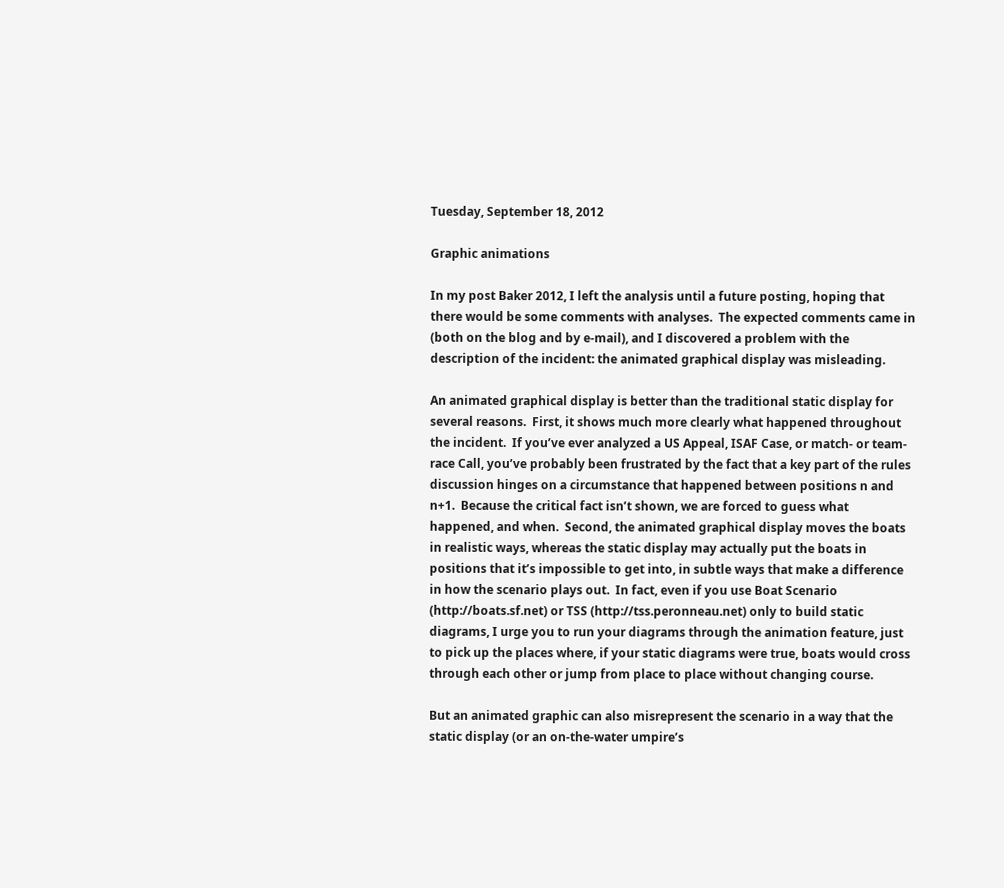Tuesday, September 18, 2012

Graphic animations

In my post Baker 2012, I left the analysis until a future posting, hoping that there would be some comments with analyses.  The expected comments came in (both on the blog and by e-mail), and I discovered a problem with the description of the incident: the animated graphical display was misleading.

An animated graphical display is better than the traditional static display for several reasons.  First, it shows much more clearly what happened throughout the incident.  If you’ve ever analyzed a US Appeal, ISAF Case, or match- or team-race Call, you’ve probably been frustrated by the fact that a key part of the rules discussion hinges on a circumstance that happened between positions n and n+1.  Because the critical fact isn’t shown, we are forced to guess what happened, and when.  Second, the animated graphical display moves the boats in realistic ways, whereas the static display may actually put the boats in positions that it’s impossible to get into, in subtle ways that make a difference in how the scenario plays out.  In fact, even if you use Boat Scenario (http://boats.sf.net) or TSS (http://tss.peronneau.net) only to build static diagrams, I urge you to run your diagrams through the animation feature, just to pick up the places where, if your static diagrams were true, boats would cross through each other or jump from place to place without changing course.

But an animated graphic can also misrepresent the scenario in a way that the static display (or an on-the-water umpire’s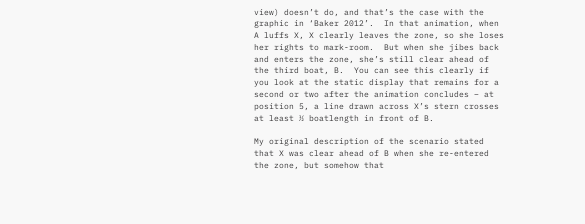view) doesn’t do, and that’s the case with the graphic in ‘Baker 2012’.  In that animation, when A luffs X, X clearly leaves the zone, so she loses her rights to mark-room.  But when she jibes back and enters the zone, she’s still clear ahead of the third boat, B.  You can see this clearly if you look at the static display that remains for a second or two after the animation concludes – at position 5, a line drawn across X’s stern crosses at least ½ boatlength in front of B.

My original description of the scenario stated that X was clear ahead of B when she re-entered the zone, but somehow that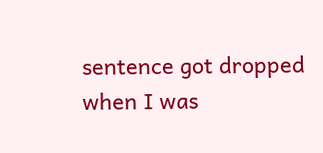sentence got dropped when I was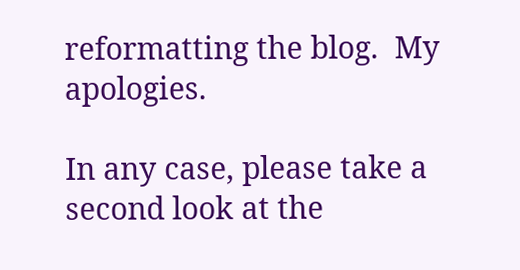reformatting the blog.  My apologies.

In any case, please take a second look at the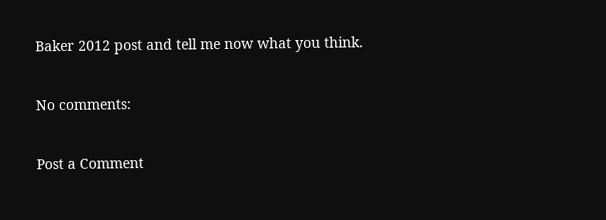Baker 2012 post and tell me now what you think.

No comments:

Post a Comment